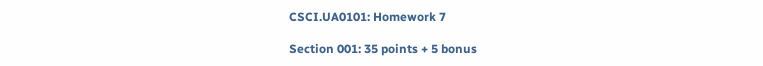CSCI.UA0101: Homework 7

Section 001: 35 points + 5 bonus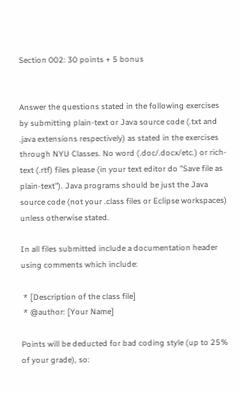Section 002: 30 points + 5 bonus


Answer the questions stated in the following exercises by submitting plain-text or Java source code (.txt and .java extensions respectively) as stated in the exercises through NYU Classes. No word (.doc/.docx/etc.) or rich-text (.rtf) files please (in your text editor do "Save file as plain-text"). Java programs should be just the Java source code (not your .class files or Eclipse workspaces) unless otherwise stated.

In all files submitted include a documentation header using comments which include:

 * [Description of the class file]
 * @author: [Your Name]

Points will be deducted for bad coding style (up to 25% of your grade), so: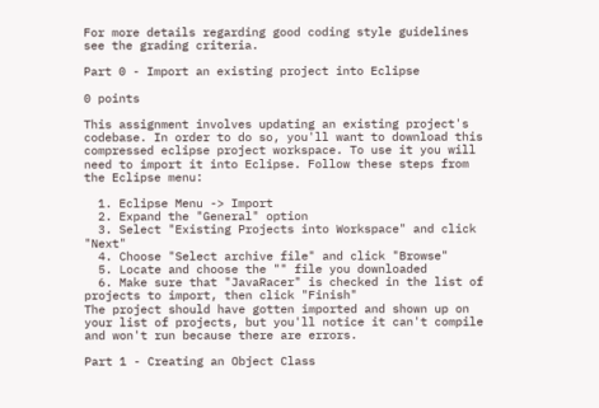For more details regarding good coding style guidelines see the grading criteria.

Part 0 - Import an existing project into Eclipse

0 points

This assignment involves updating an existing project's codebase. In order to do so, you'll want to download this compressed eclipse project workspace. To use it you will need to import it into Eclipse. Follow these steps from the Eclipse menu:

  1. Eclipse Menu -> Import
  2. Expand the "General" option
  3. Select "Existing Projects into Workspace" and click "Next"
  4. Choose "Select archive file" and click "Browse"
  5. Locate and choose the "" file you downloaded
  6. Make sure that "JavaRacer" is checked in the list of projects to import, then click "Finish"
The project should have gotten imported and shown up on your list of projects, but you'll notice it can't compile and won't run because there are errors.

Part 1 - Creating an Object Class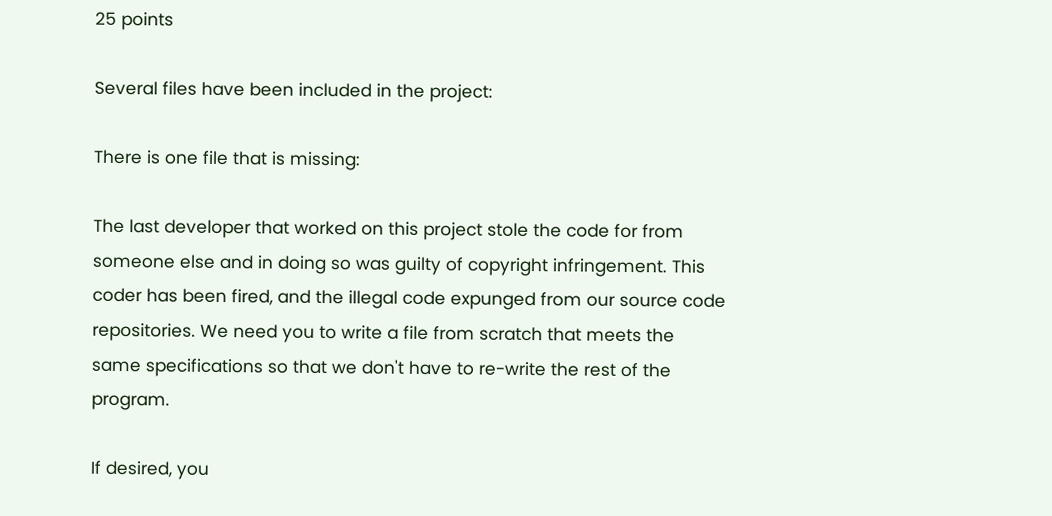25 points

Several files have been included in the project:

There is one file that is missing:

The last developer that worked on this project stole the code for from someone else and in doing so was guilty of copyright infringement. This coder has been fired, and the illegal code expunged from our source code repositories. We need you to write a file from scratch that meets the same specifications so that we don't have to re-write the rest of the program.

If desired, you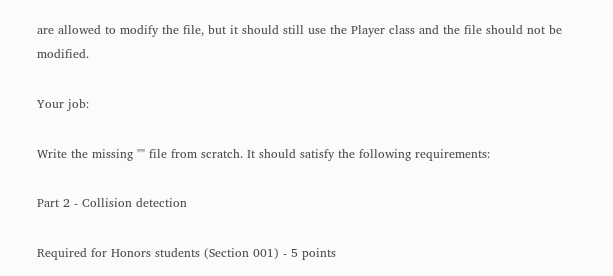are allowed to modify the file, but it should still use the Player class and the file should not be modified.

Your job:

Write the missing "" file from scratch. It should satisfy the following requirements:

Part 2 - Collision detection

Required for Honors students (Section 001) - 5 points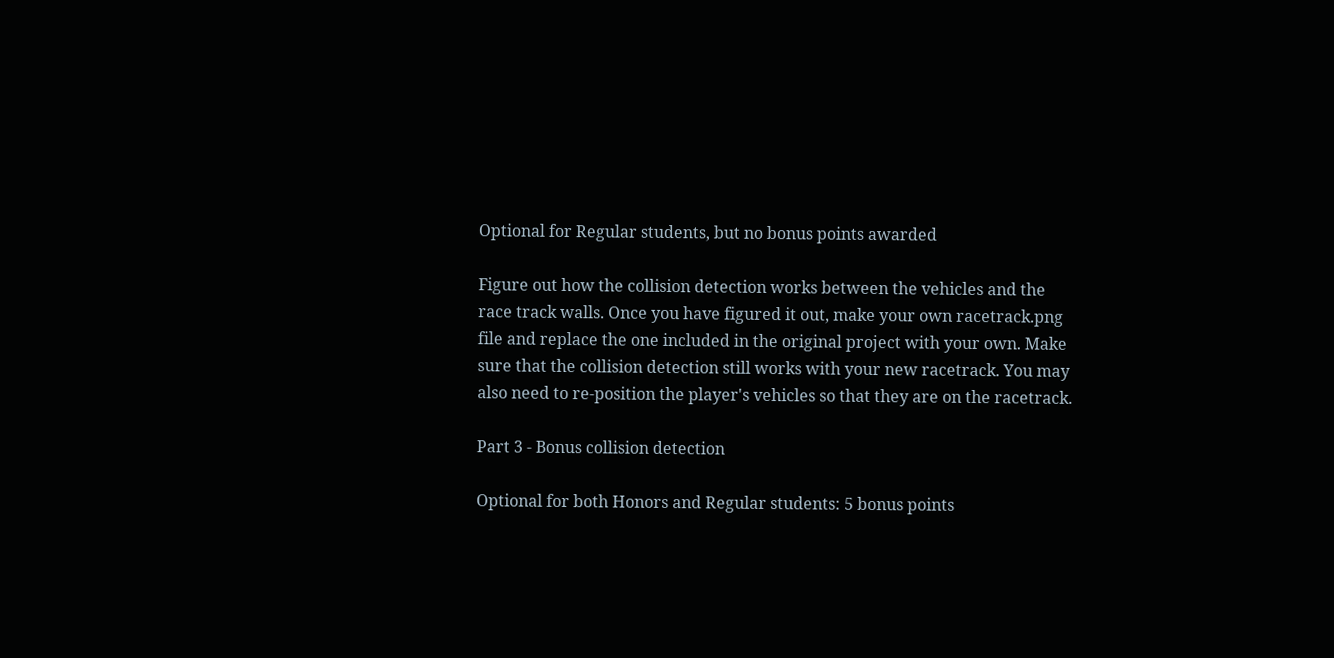Optional for Regular students, but no bonus points awarded

Figure out how the collision detection works between the vehicles and the race track walls. Once you have figured it out, make your own racetrack.png file and replace the one included in the original project with your own. Make sure that the collision detection still works with your new racetrack. You may also need to re-position the player's vehicles so that they are on the racetrack.

Part 3 - Bonus collision detection

Optional for both Honors and Regular students: 5 bonus points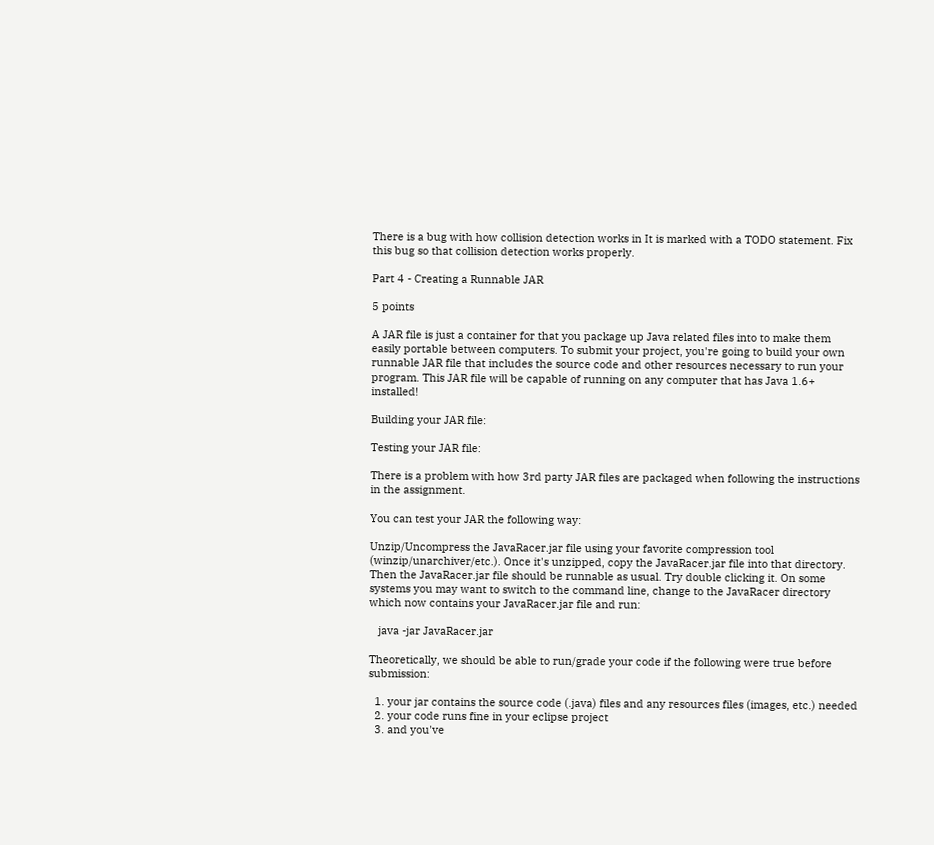There is a bug with how collision detection works in It is marked with a TODO statement. Fix this bug so that collision detection works properly.

Part 4 - Creating a Runnable JAR

5 points

A JAR file is just a container for that you package up Java related files into to make them easily portable between computers. To submit your project, you're going to build your own runnable JAR file that includes the source code and other resources necessary to run your program. This JAR file will be capable of running on any computer that has Java 1.6+ installed!

Building your JAR file:

Testing your JAR file:

There is a problem with how 3rd party JAR files are packaged when following the instructions in the assignment.

You can test your JAR the following way:

Unzip/Uncompress the JavaRacer.jar file using your favorite compression tool (winzip/unarchiver/etc.). Once it's unzipped, copy the JavaRacer.jar file into that directory. Then the JavaRacer.jar file should be runnable as usual. Try double clicking it. On some systems you may want to switch to the command line, change to the JavaRacer directory which now contains your JavaRacer.jar file and run:

   java -jar JavaRacer.jar

Theoretically, we should be able to run/grade your code if the following were true before submission:

  1. your jar contains the source code (.java) files and any resources files (images, etc.) needed
  2. your code runs fine in your eclipse project
  3. and you've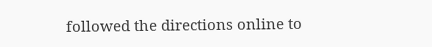followed the directions online to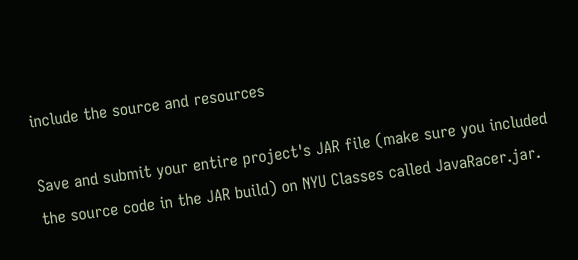include the source and resources

Save and submit your entire project's JAR file (make sure you included the source code in the JAR build) on NYU Classes called JavaRacer.jar.